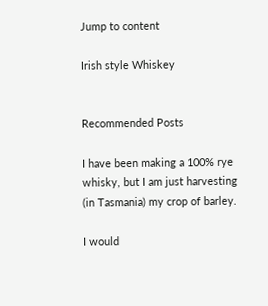Jump to content

Irish style Whiskey


Recommended Posts

I have been making a 100% rye whisky, but I am just harvesting (in Tasmania) my crop of barley.

I would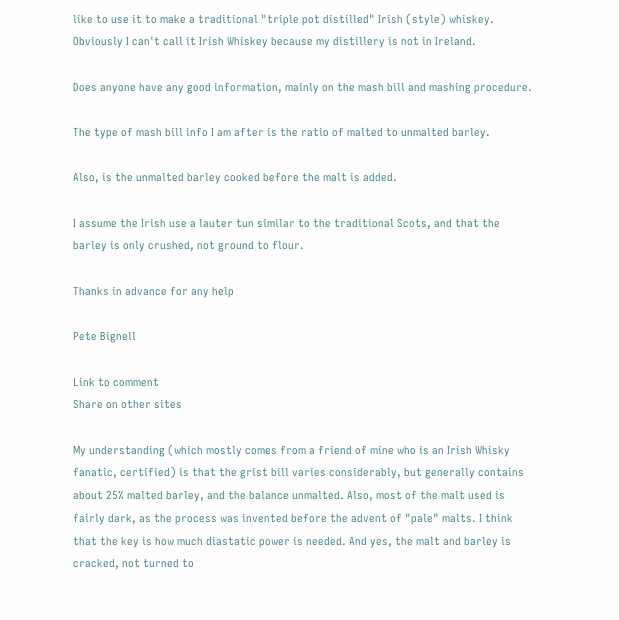like to use it to make a traditional "triple pot distilled" Irish (style) whiskey. Obviously I can't call it Irish Whiskey because my distillery is not in Ireland.

Does anyone have any good information, mainly on the mash bill and mashing procedure.

The type of mash bill info I am after is the ratio of malted to unmalted barley.

Also, is the unmalted barley cooked before the malt is added.

I assume the Irish use a lauter tun similar to the traditional Scots, and that the barley is only crushed, not ground to flour.

Thanks in advance for any help

Pete Bignell

Link to comment
Share on other sites

My understanding (which mostly comes from a friend of mine who is an Irish Whisky fanatic, certified) is that the grist bill varies considerably, but generally contains about 25% malted barley, and the balance unmalted. Also, most of the malt used is fairly dark, as the process was invented before the advent of "pale" malts. I think that the key is how much diastatic power is needed. And yes, the malt and barley is cracked, not turned to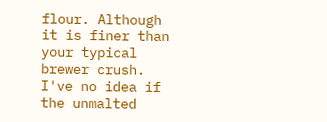flour. Although it is finer than your typical brewer crush. I've no idea if the unmalted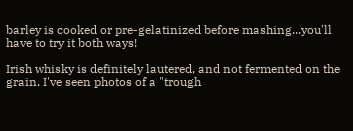barley is cooked or pre-gelatinized before mashing...you'll have to try it both ways!

Irish whisky is definitely lautered, and not fermented on the grain. I've seen photos of a "trough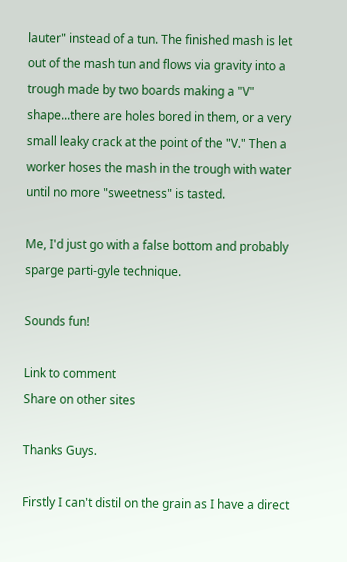lauter" instead of a tun. The finished mash is let out of the mash tun and flows via gravity into a trough made by two boards making a "V" shape...there are holes bored in them, or a very small leaky crack at the point of the "V." Then a worker hoses the mash in the trough with water until no more "sweetness" is tasted.

Me, I'd just go with a false bottom and probably sparge parti-gyle technique.

Sounds fun!

Link to comment
Share on other sites

Thanks Guys.

Firstly I can't distil on the grain as I have a direct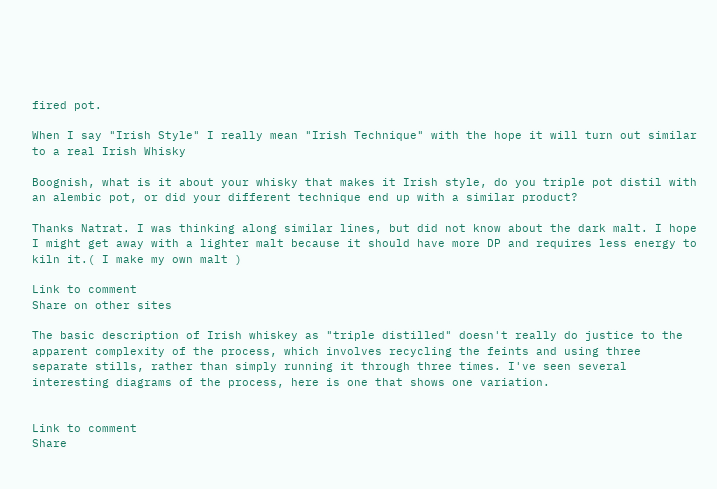fired pot.

When I say "Irish Style" I really mean "Irish Technique" with the hope it will turn out similar to a real Irish Whisky

Boognish, what is it about your whisky that makes it Irish style, do you triple pot distil with an alembic pot, or did your different technique end up with a similar product?

Thanks Natrat. I was thinking along similar lines, but did not know about the dark malt. I hope I might get away with a lighter malt because it should have more DP and requires less energy to kiln it.( I make my own malt )

Link to comment
Share on other sites

The basic description of Irish whiskey as "triple distilled" doesn't really do justice to the apparent complexity of the process, which involves recycling the feints and using three separate stills, rather than simply running it through three times. I've seen several interesting diagrams of the process, here is one that shows one variation.


Link to comment
Share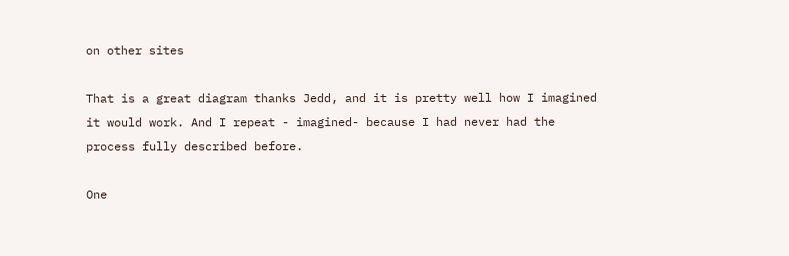on other sites

That is a great diagram thanks Jedd, and it is pretty well how I imagined it would work. And I repeat - imagined- because I had never had the process fully described before.

One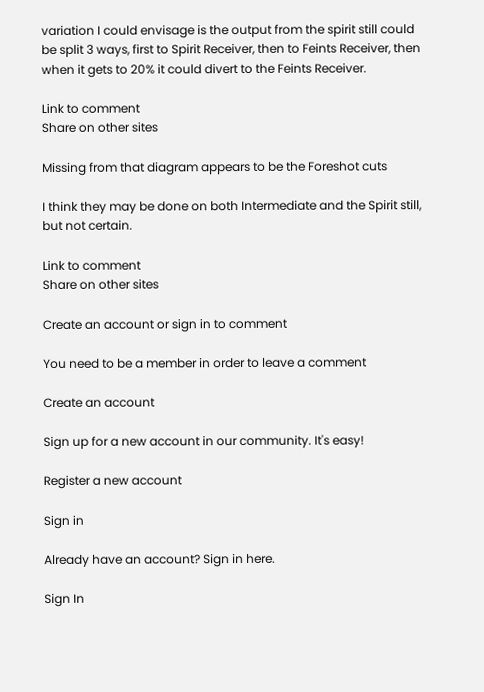variation I could envisage is the output from the spirit still could be split 3 ways, first to Spirit Receiver, then to Feints Receiver, then when it gets to 20% it could divert to the Feints Receiver.

Link to comment
Share on other sites

Missing from that diagram appears to be the Foreshot cuts

I think they may be done on both Intermediate and the Spirit still, but not certain.

Link to comment
Share on other sites

Create an account or sign in to comment

You need to be a member in order to leave a comment

Create an account

Sign up for a new account in our community. It's easy!

Register a new account

Sign in

Already have an account? Sign in here.

Sign In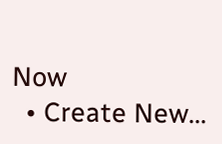Now
  • Create New...